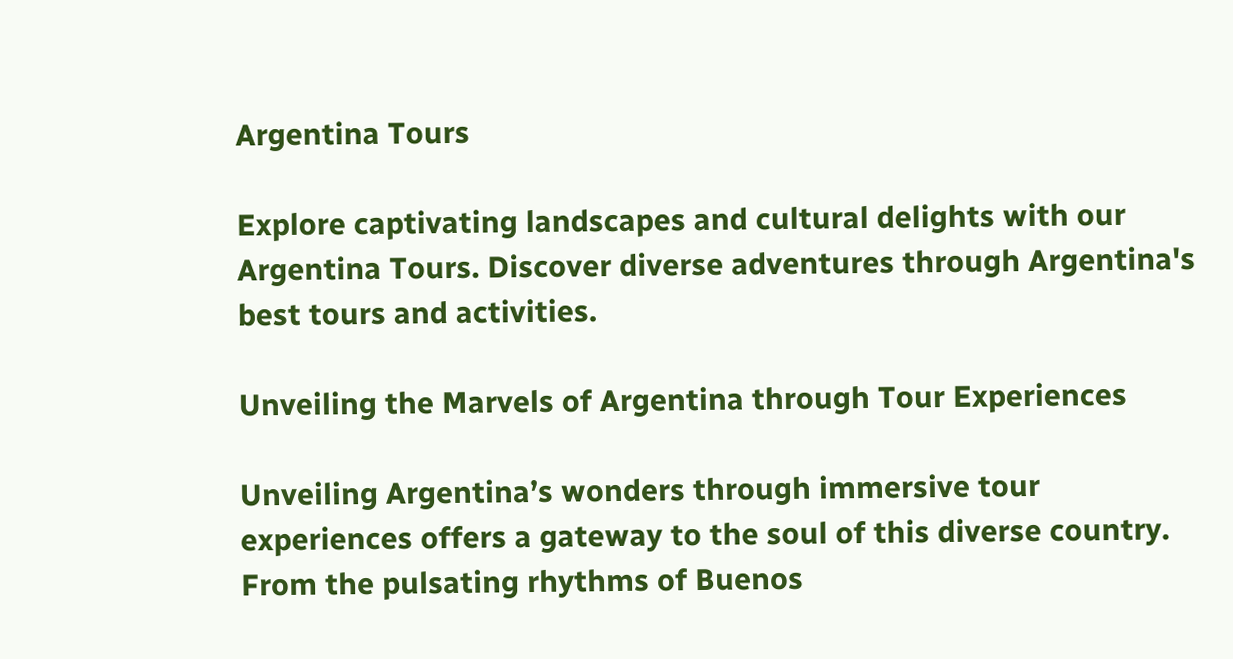Argentina Tours

Explore captivating landscapes and cultural delights with our Argentina Tours. Discover diverse adventures through Argentina's best tours and activities.

Unveiling the Marvels of Argentina through Tour Experiences

Unveiling Argentina’s wonders through immersive tour experiences offers a gateway to the soul of this diverse country. From the pulsating rhythms of Buenos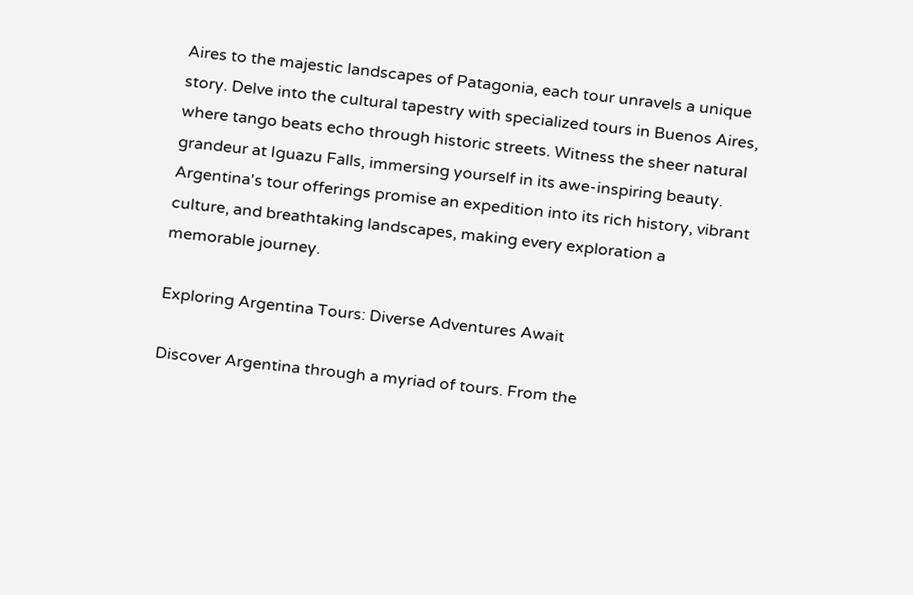Aires to the majestic landscapes of Patagonia, each tour unravels a unique story. Delve into the cultural tapestry with specialized tours in Buenos Aires, where tango beats echo through historic streets. Witness the sheer natural grandeur at Iguazu Falls, immersing yourself in its awe-inspiring beauty. Argentina's tour offerings promise an expedition into its rich history, vibrant culture, and breathtaking landscapes, making every exploration a memorable journey.

Exploring Argentina Tours: Diverse Adventures Await

Discover Argentina through a myriad of tours. From the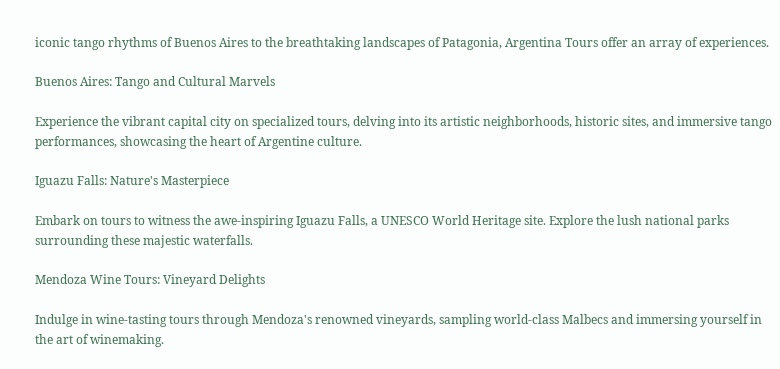iconic tango rhythms of Buenos Aires to the breathtaking landscapes of Patagonia, Argentina Tours offer an array of experiences.

Buenos Aires: Tango and Cultural Marvels

Experience the vibrant capital city on specialized tours, delving into its artistic neighborhoods, historic sites, and immersive tango performances, showcasing the heart of Argentine culture.

Iguazu Falls: Nature's Masterpiece

Embark on tours to witness the awe-inspiring Iguazu Falls, a UNESCO World Heritage site. Explore the lush national parks surrounding these majestic waterfalls.

Mendoza Wine Tours: Vineyard Delights

Indulge in wine-tasting tours through Mendoza's renowned vineyards, sampling world-class Malbecs and immersing yourself in the art of winemaking.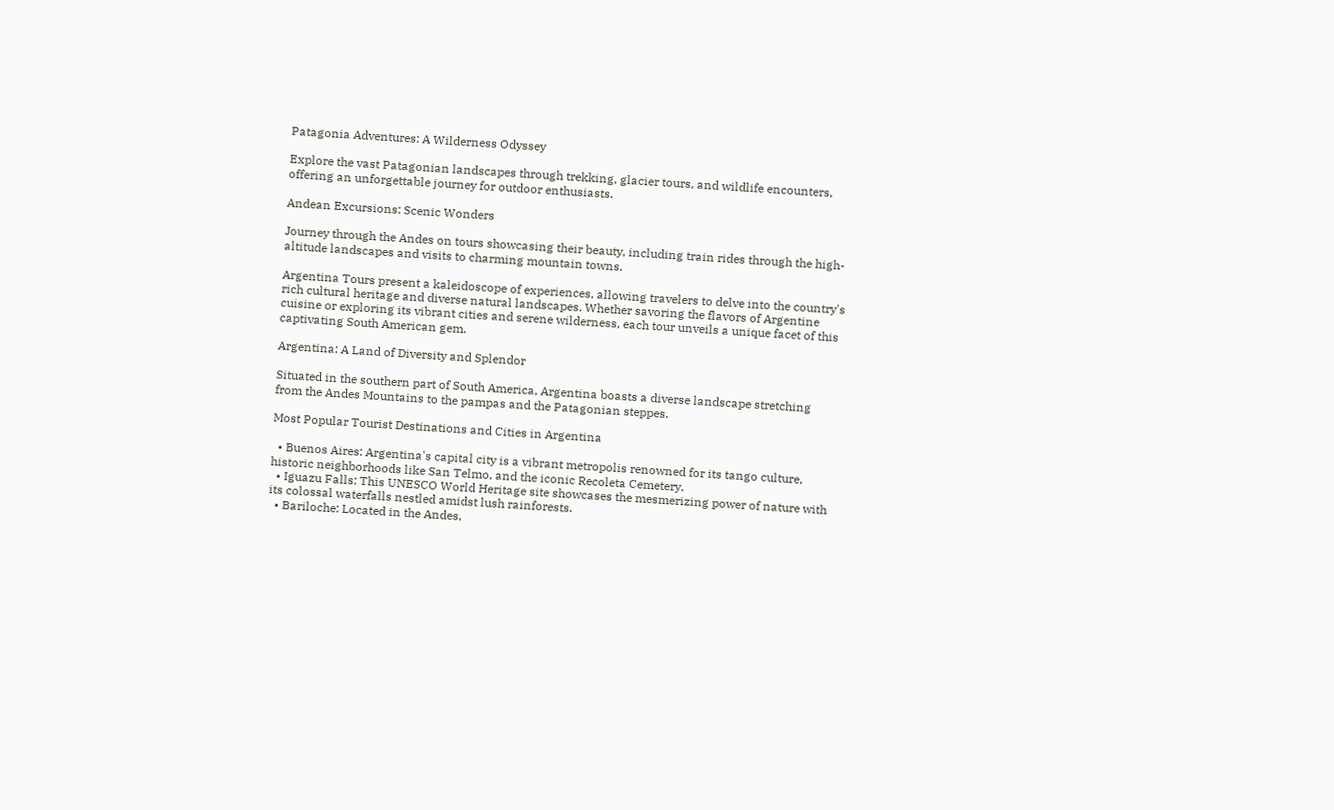Patagonia Adventures: A Wilderness Odyssey

Explore the vast Patagonian landscapes through trekking, glacier tours, and wildlife encounters, offering an unforgettable journey for outdoor enthusiasts.

Andean Excursions: Scenic Wonders

Journey through the Andes on tours showcasing their beauty, including train rides through the high-altitude landscapes and visits to charming mountain towns.

Argentina Tours present a kaleidoscope of experiences, allowing travelers to delve into the country's rich cultural heritage and diverse natural landscapes. Whether savoring the flavors of Argentine cuisine or exploring its vibrant cities and serene wilderness, each tour unveils a unique facet of this captivating South American gem.

Argentina: A Land of Diversity and Splendor

Situated in the southern part of South America, Argentina boasts a diverse landscape stretching from the Andes Mountains to the pampas and the Patagonian steppes.

Most Popular Tourist Destinations and Cities in Argentina

  • Buenos Aires: Argentina's capital city is a vibrant metropolis renowned for its tango culture, historic neighborhoods like San Telmo, and the iconic Recoleta Cemetery.
  • Iguazu Falls: This UNESCO World Heritage site showcases the mesmerizing power of nature with its colossal waterfalls nestled amidst lush rainforests.
  • Bariloche: Located in the Andes,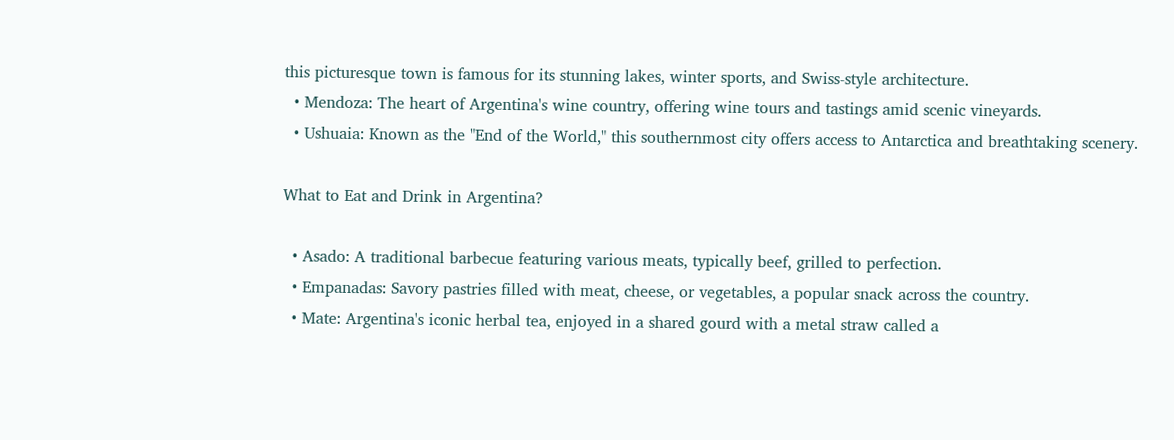this picturesque town is famous for its stunning lakes, winter sports, and Swiss-style architecture.
  • Mendoza: The heart of Argentina's wine country, offering wine tours and tastings amid scenic vineyards.
  • Ushuaia: Known as the "End of the World," this southernmost city offers access to Antarctica and breathtaking scenery.

What to Eat and Drink in Argentina?

  • Asado: A traditional barbecue featuring various meats, typically beef, grilled to perfection.
  • Empanadas: Savory pastries filled with meat, cheese, or vegetables, a popular snack across the country.
  • Mate: Argentina's iconic herbal tea, enjoyed in a shared gourd with a metal straw called a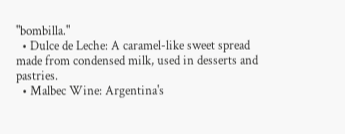"bombilla."
  • Dulce de Leche: A caramel-like sweet spread made from condensed milk, used in desserts and pastries.
  • Malbec Wine: Argentina's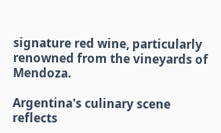signature red wine, particularly renowned from the vineyards of Mendoza.

Argentina's culinary scene reflects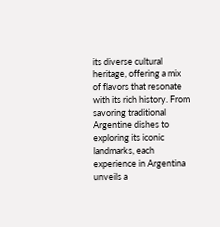its diverse cultural heritage, offering a mix of flavors that resonate with its rich history. From savoring traditional Argentine dishes to exploring its iconic landmarks, each experience in Argentina unveils a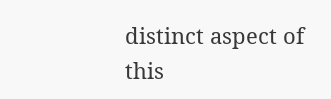distinct aspect of this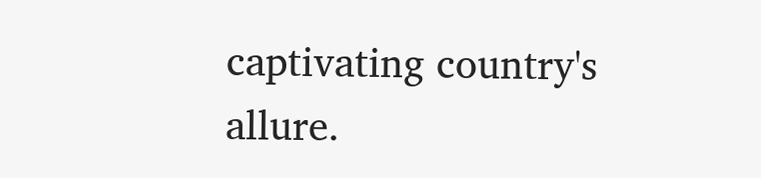captivating country's allure.